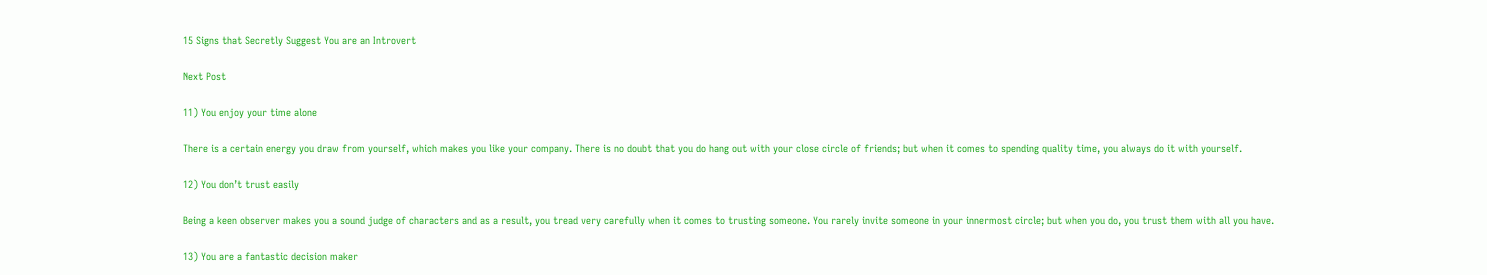15 Signs that Secretly Suggest You are an Introvert

Next Post

11) You enjoy your time alone

There is a certain energy you draw from yourself, which makes you like your company. There is no doubt that you do hang out with your close circle of friends; but when it comes to spending quality time, you always do it with yourself.

12) You don’t trust easily

Being a keen observer makes you a sound judge of characters and as a result, you tread very carefully when it comes to trusting someone. You rarely invite someone in your innermost circle; but when you do, you trust them with all you have.

13) You are a fantastic decision maker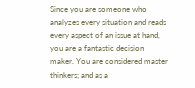Since you are someone who analyzes every situation and reads every aspect of an issue at hand, you are a fantastic decision maker. You are considered master thinkers; and as a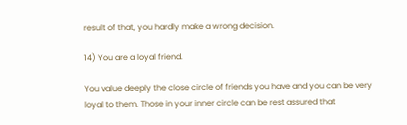result of that, you hardly make a wrong decision.

14) You are a loyal friend.

You value deeply the close circle of friends you have and you can be very loyal to them. Those in your inner circle can be rest assured that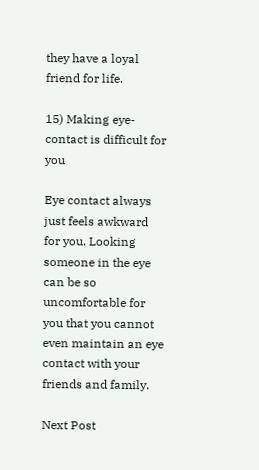they have a loyal friend for life.

15) Making eye-contact is difficult for you

Eye contact always just feels awkward for you. Looking someone in the eye can be so uncomfortable for you that you cannot even maintain an eye contact with your friends and family.

Next Post